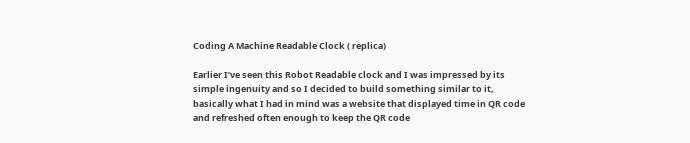Coding A Machine Readable Clock ( replica)

Earlier I’ve seen this Robot Readable clock and I was impressed by its simple ingenuity and so I decided to build something similar to it, basically what I had in mind was a website that displayed time in QR code and refreshed often enough to keep the QR code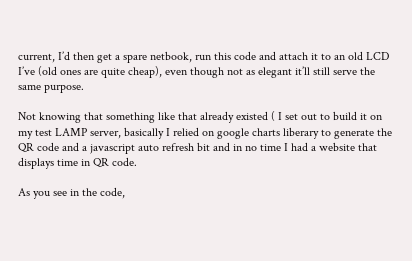current, I’d then get a spare netbook, run this code and attach it to an old LCD I’ve (old ones are quite cheap), even though not as elegant it’ll still serve the same purpose.

Not knowing that something like that already existed ( I set out to build it on my test LAMP server, basically I relied on google charts liberary to generate the QR code and a javascript auto refresh bit and in no time I had a website that displays time in QR code.

As you see in the code,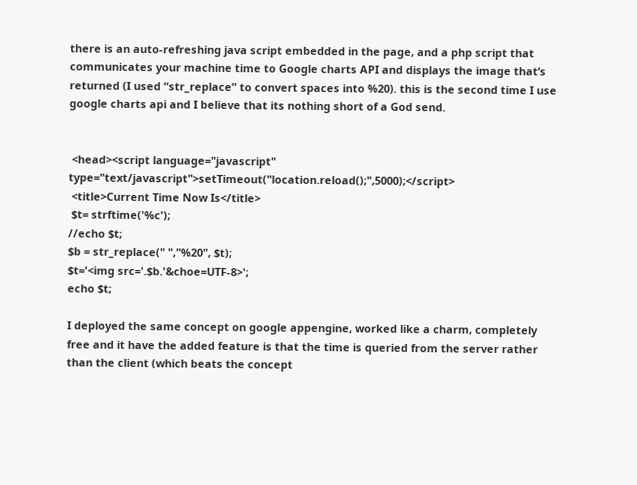there is an auto-refreshing java script embedded in the page, and a php script that communicates your machine time to Google charts API and displays the image that’s returned (I used “str_replace” to convert spaces into %20). this is the second time I use google charts api and I believe that its nothing short of a God send.


 <head><script language="javascript" type="text/javascript">setTimeout("location.reload();",5000);</script>
 <title>Current Time Now Is</title>
 $t= strftime('%c');
//echo $t;
$b = str_replace(" ","%20", $t);
$t='<img src='.$b.'&choe=UTF-8>';
echo $t;

I deployed the same concept on google appengine, worked like a charm, completely free and it have the added feature is that the time is queried from the server rather than the client (which beats the concept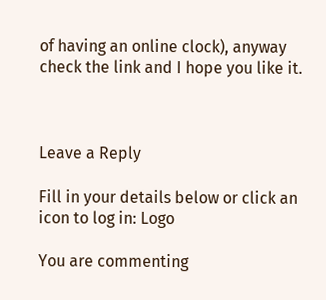of having an online clock), anyway check the link and I hope you like it.



Leave a Reply

Fill in your details below or click an icon to log in: Logo

You are commenting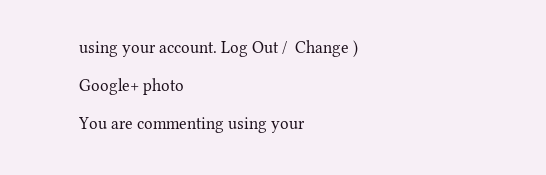using your account. Log Out /  Change )

Google+ photo

You are commenting using your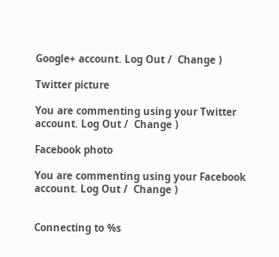Google+ account. Log Out /  Change )

Twitter picture

You are commenting using your Twitter account. Log Out /  Change )

Facebook photo

You are commenting using your Facebook account. Log Out /  Change )


Connecting to %s